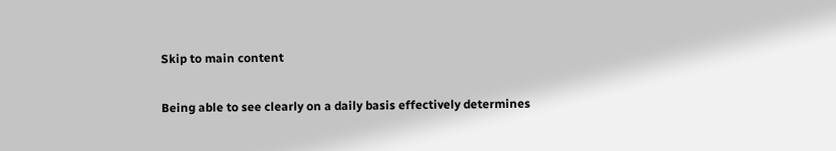Skip to main content

Being able to see clearly on a daily basis effectively determines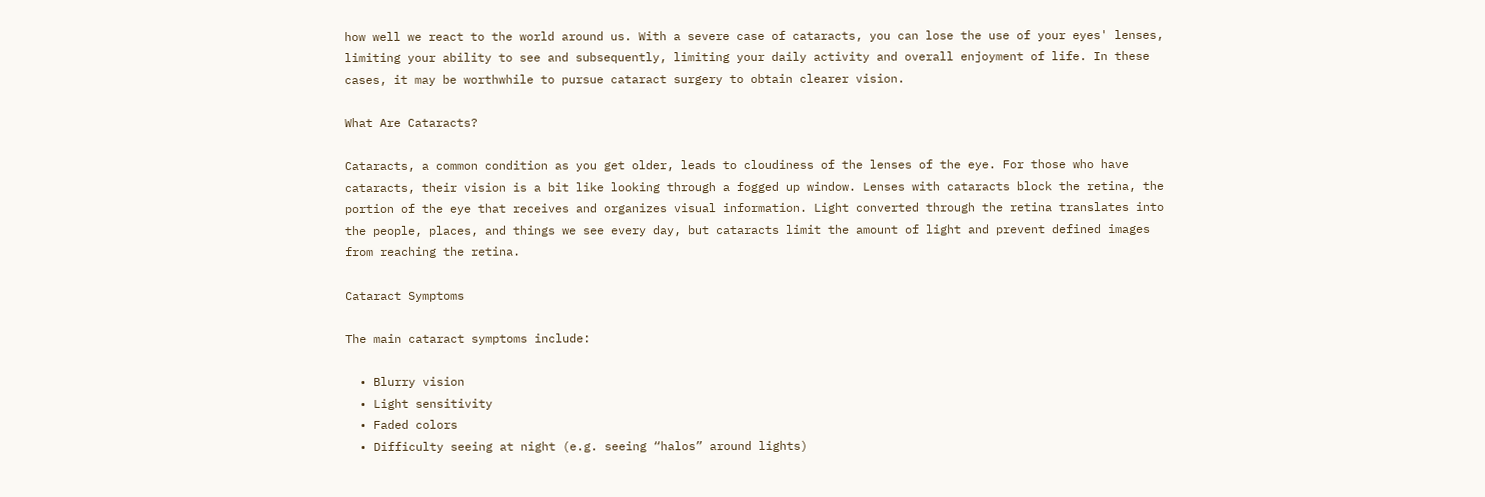how well we react to the world around us. With a severe case of cataracts, you can lose the use of your eyes' lenses, limiting your ability to see and subsequently, limiting your daily activity and overall enjoyment of life. In these cases, it may be worthwhile to pursue cataract surgery to obtain clearer vision.

What Are Cataracts?

Cataracts, a common condition as you get older, leads to cloudiness of the lenses of the eye. For those who have cataracts, their vision is a bit like looking through a fogged up window. Lenses with cataracts block the retina, the portion of the eye that receives and organizes visual information. Light converted through the retina translates into the people, places, and things we see every day, but cataracts limit the amount of light and prevent defined images from reaching the retina.

Cataract Symptoms

The main cataract symptoms include:

  • Blurry vision
  • Light sensitivity
  • Faded colors
  • Difficulty seeing at night (e.g. seeing “halos” around lights)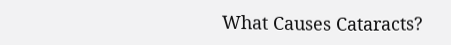What Causes Cataracts?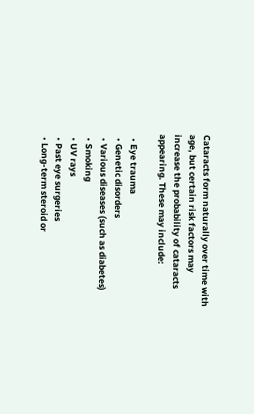Cataracts form naturally over time with age, but certain risk factors may increase the probability of cataracts appearing. These may include:

  • Eye trauma
  • Genetic disorders
  • Various diseases (such as diabetes)
  • Smoking
  • UV rays
  • Past eye surgeries
  • Long-term steroid or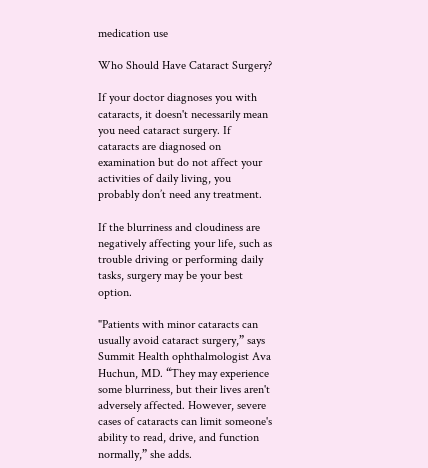medication use

Who Should Have Cataract Surgery?

If your doctor diagnoses you with cataracts, it doesn't necessarily mean you need cataract surgery. If cataracts are diagnosed on examination but do not affect your activities of daily living, you probably don’t need any treatment.

If the blurriness and cloudiness are negatively affecting your life, such as trouble driving or performing daily tasks, surgery may be your best option.

"Patients with minor cataracts can usually avoid cataract surgery,” says Summit Health ophthalmologist Ava Huchun, MD. “They may experience some blurriness, but their lives aren't adversely affected. However, severe cases of cataracts can limit someone's ability to read, drive, and function normally,” she adds.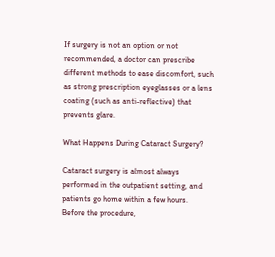If surgery is not an option or not recommended, a doctor can prescribe different methods to ease discomfort, such as strong prescription eyeglasses or a lens coating (such as anti-reflective) that prevents glare.

What Happens During Cataract Surgery?

Cataract surgery is almost always performed in the outpatient setting, and patients go home within a few hours.  Before the procedure,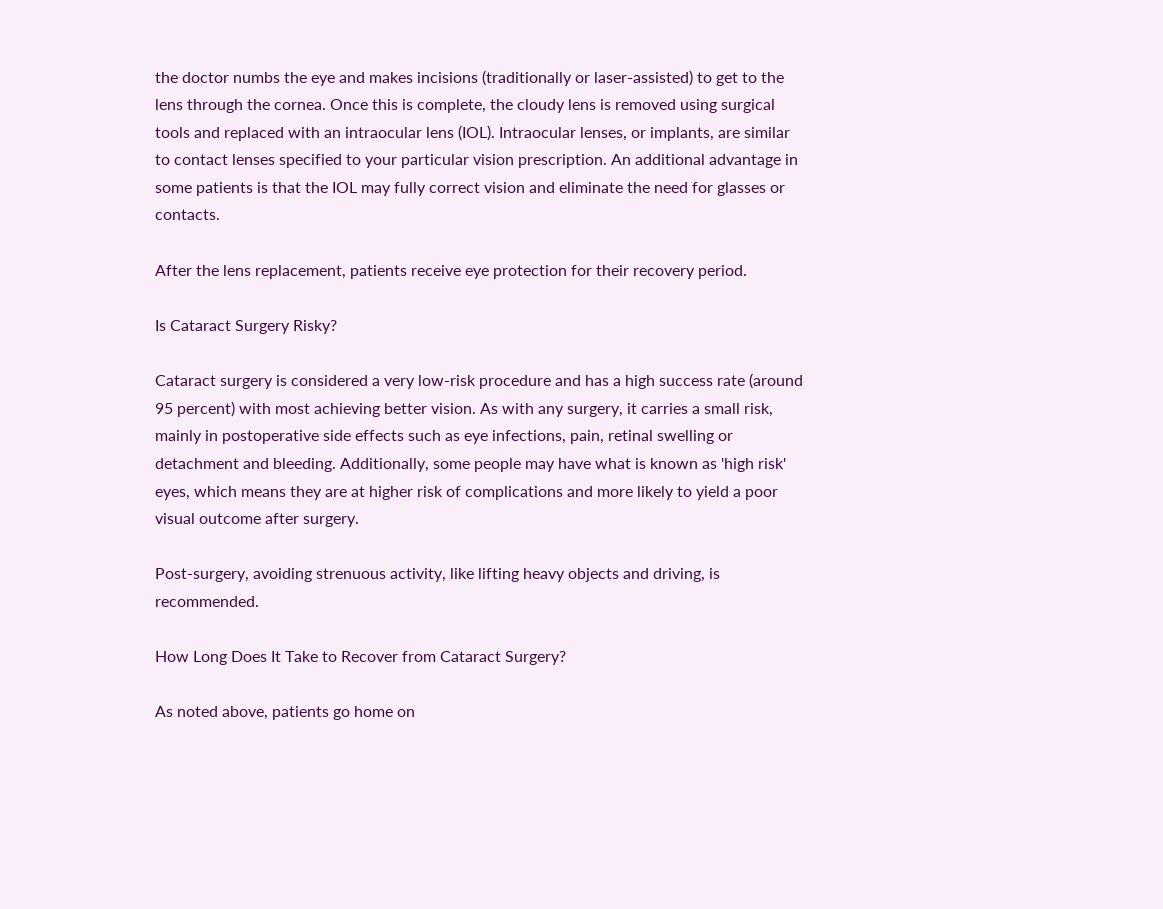the doctor numbs the eye and makes incisions (traditionally or laser-assisted) to get to the lens through the cornea. Once this is complete, the cloudy lens is removed using surgical tools and replaced with an intraocular lens (IOL). Intraocular lenses, or implants, are similar to contact lenses specified to your particular vision prescription. An additional advantage in some patients is that the IOL may fully correct vision and eliminate the need for glasses or contacts.

After the lens replacement, patients receive eye protection for their recovery period.

Is Cataract Surgery Risky?

Cataract surgery is considered a very low-risk procedure and has a high success rate (around 95 percent) with most achieving better vision. As with any surgery, it carries a small risk, mainly in postoperative side effects such as eye infections, pain, retinal swelling or detachment and bleeding. Additionally, some people may have what is known as 'high risk' eyes, which means they are at higher risk of complications and more likely to yield a poor visual outcome after surgery.

Post-surgery, avoiding strenuous activity, like lifting heavy objects and driving, is recommended.

How Long Does It Take to Recover from Cataract Surgery?

As noted above, patients go home on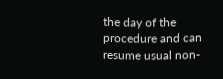the day of the procedure and can resume usual non-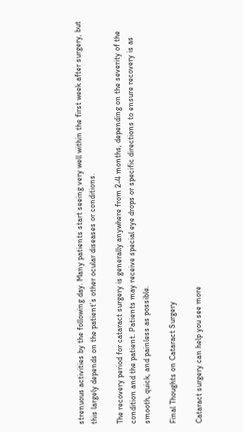strenuous activities by the following day. Many patients start seeing very well within the first week after surgery, but this largely depends on the patient’s other ocular diseases or conditions.

The recovery period for cataract surgery is generally anywhere from 2-4 months, depending on the severity of the condition and the patient. Patients may receive special eye drops or specific directions to ensure recovery is as smooth, quick, and painless as possible.

Final Thoughts on Cataract Surgery

Cataract surgery can help you see more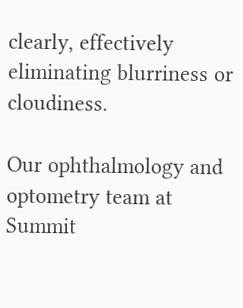clearly, effectively eliminating blurriness or cloudiness.

Our ophthalmology and optometry team at Summit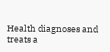Health diagnoses and treats a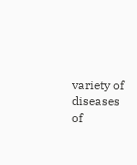variety of diseases of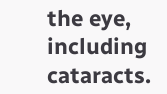the eye, including cataracts.